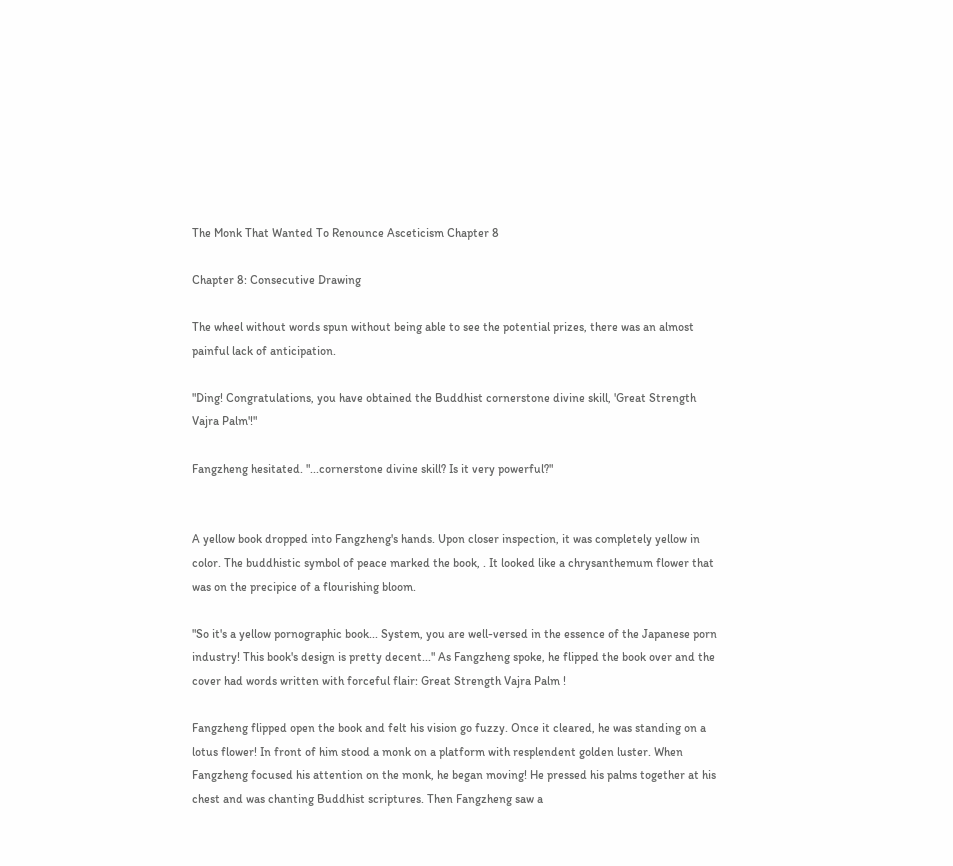The Monk That Wanted To Renounce Asceticism Chapter 8

Chapter 8: Consecutive Drawing

The wheel without words spun without being able to see the potential prizes, there was an almost painful lack of anticipation.

"Ding! Congratulations, you have obtained the Buddhist cornerstone divine skill, 'Great Strength Vajra Palm'!"

Fangzheng hesitated. "...cornerstone divine skill? Is it very powerful?"


A yellow book dropped into Fangzheng's hands. Upon closer inspection, it was completely yellow in color. The buddhistic symbol of peace marked the book, . It looked like a chrysanthemum flower that was on the precipice of a flourishing bloom.

"So it's a yellow pornographic book... System, you are well-versed in the essence of the Japanese porn industry! This book's design is pretty decent..." As Fangzheng spoke, he flipped the book over and the cover had words written with forceful flair: Great Strength Vajra Palm !

Fangzheng flipped open the book and felt his vision go fuzzy. Once it cleared, he was standing on a lotus flower! In front of him stood a monk on a platform with resplendent golden luster. When Fangzheng focused his attention on the monk, he began moving! He pressed his palms together at his chest and was chanting Buddhist scriptures. Then Fangzheng saw a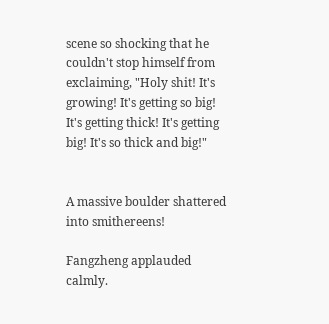scene so shocking that he couldn't stop himself from exclaiming, "Holy shit! It's growing! It's getting so big! It's getting thick! It's getting big! It's so thick and big!"


A massive boulder shattered into smithereens!

Fangzheng applauded calmly.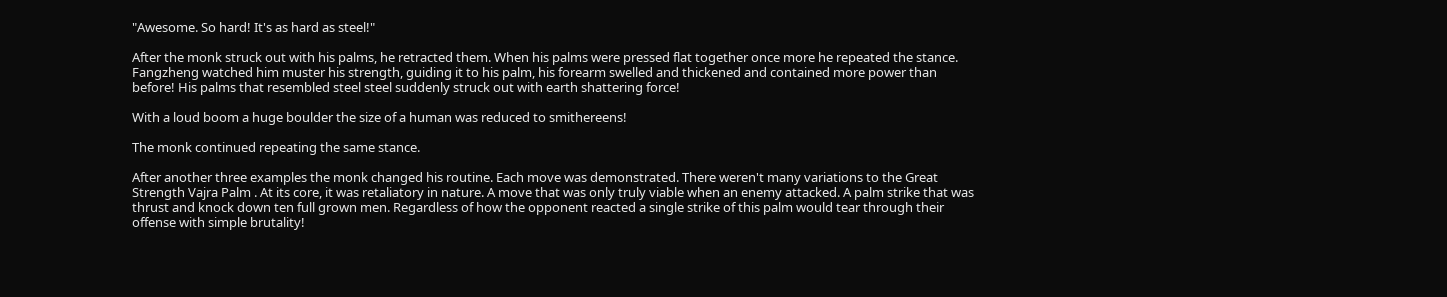"Awesome. So hard! It's as hard as steel!"

After the monk struck out with his palms, he retracted them. When his palms were pressed flat together once more he repeated the stance. Fangzheng watched him muster his strength, guiding it to his palm, his forearm swelled and thickened and contained more power than before! His palms that resembled steel steel suddenly struck out with earth shattering force!

With a loud boom a huge boulder the size of a human was reduced to smithereens!

The monk continued repeating the same stance.

After another three examples the monk changed his routine. Each move was demonstrated. There weren't many variations to the Great Strength Vajra Palm . At its core, it was retaliatory in nature. A move that was only truly viable when an enemy attacked. A palm strike that was thrust and knock down ten full grown men. Regardless of how the opponent reacted a single strike of this palm would tear through their offense with simple brutality!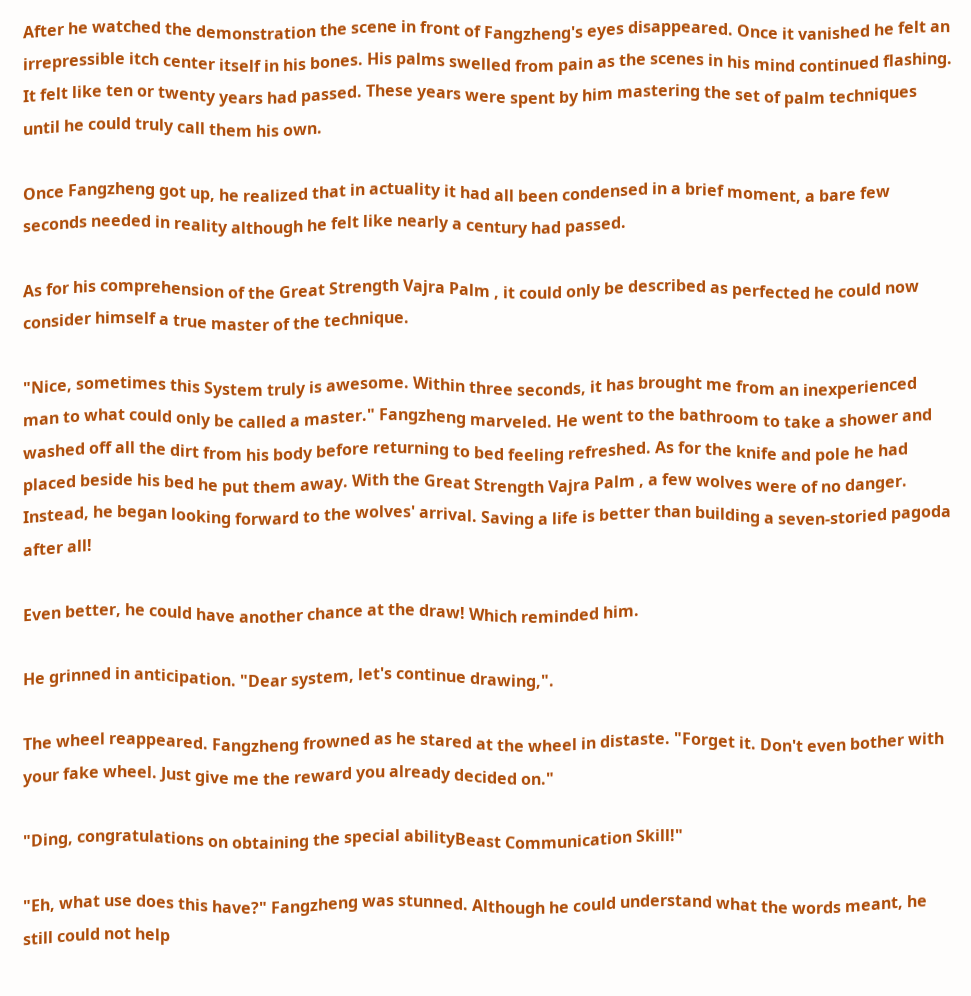After he watched the demonstration the scene in front of Fangzheng's eyes disappeared. Once it vanished he felt an irrepressible itch center itself in his bones. His palms swelled from pain as the scenes in his mind continued flashing. It felt like ten or twenty years had passed. These years were spent by him mastering the set of palm techniques until he could truly call them his own.

Once Fangzheng got up, he realized that in actuality it had all been condensed in a brief moment, a bare few seconds needed in reality although he felt like nearly a century had passed.

As for his comprehension of the Great Strength Vajra Palm , it could only be described as perfected he could now consider himself a true master of the technique.

"Nice, sometimes this System truly is awesome. Within three seconds, it has brought me from an inexperienced man to what could only be called a master." Fangzheng marveled. He went to the bathroom to take a shower and washed off all the dirt from his body before returning to bed feeling refreshed. As for the knife and pole he had placed beside his bed he put them away. With the Great Strength Vajra Palm , a few wolves were of no danger. Instead, he began looking forward to the wolves' arrival. Saving a life is better than building a seven-storied pagoda after all!

Even better, he could have another chance at the draw! Which reminded him.

He grinned in anticipation. "Dear system, let's continue drawing,".

The wheel reappeared. Fangzheng frowned as he stared at the wheel in distaste. "Forget it. Don't even bother with your fake wheel. Just give me the reward you already decided on."

"Ding, congratulations on obtaining the special abilityBeast Communication Skill!"

"Eh, what use does this have?" Fangzheng was stunned. Although he could understand what the words meant, he still could not help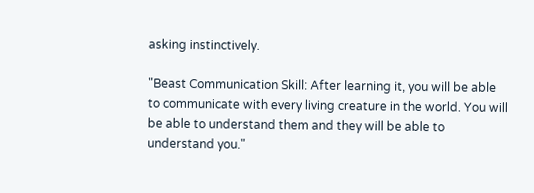asking instinctively.

"Beast Communication Skill: After learning it, you will be able to communicate with every living creature in the world. You will be able to understand them and they will be able to understand you."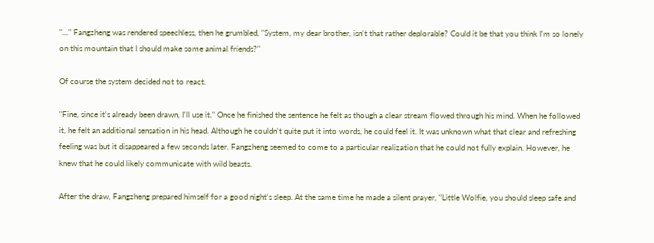"..." Fangzheng was rendered speechless, then he grumbled, "System, my dear brother, isn't that rather deplorable? Could it be that you think I'm so lonely on this mountain that I should make some animal friends?"

Of course the system decided not to react.

"Fine, since it's already been drawn, I'll use it." Once he finished the sentence he felt as though a clear stream flowed through his mind. When he followed it, he felt an additional sensation in his head. Although he couldn't quite put it into words, he could feel it. It was unknown what that clear and refreshing feeling was but it disappeared a few seconds later. Fangzheng seemed to come to a particular realization that he could not fully explain. However, he knew that he could likely communicate with wild beasts.

After the draw, Fangzheng prepared himself for a good night's sleep. At the same time he made a silent prayer, "Little Wolfie, you should sleep safe and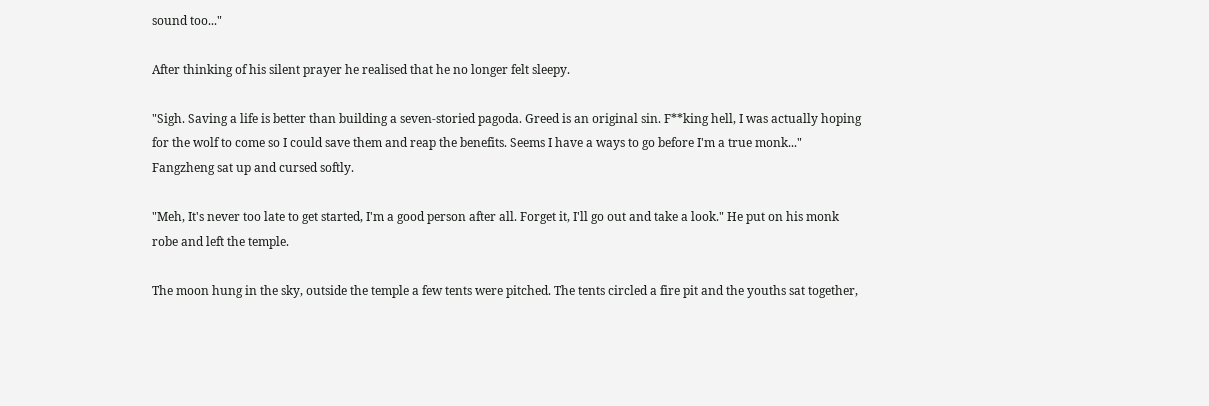sound too..."

After thinking of his silent prayer he realised that he no longer felt sleepy.

"Sigh. Saving a life is better than building a seven-storied pagoda. Greed is an original sin. F**king hell, I was actually hoping for the wolf to come so I could save them and reap the benefits. Seems I have a ways to go before I'm a true monk..." Fangzheng sat up and cursed softly.

"Meh, It's never too late to get started, I'm a good person after all. Forget it, I'll go out and take a look." He put on his monk robe and left the temple.

The moon hung in the sky, outside the temple a few tents were pitched. The tents circled a fire pit and the youths sat together,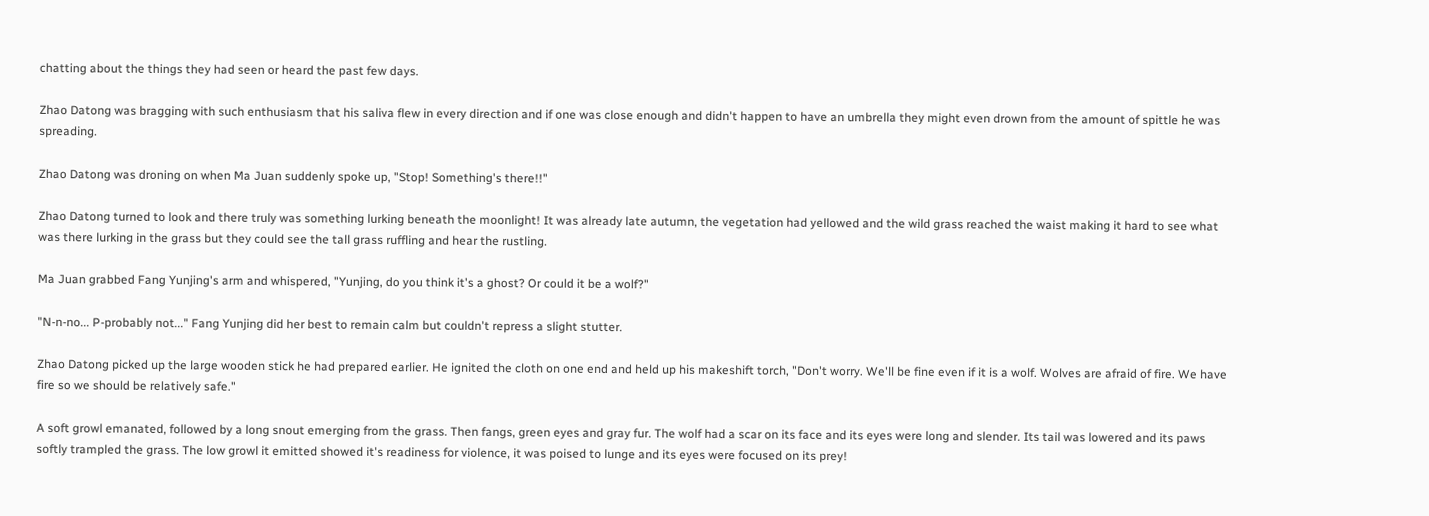chatting about the things they had seen or heard the past few days.

Zhao Datong was bragging with such enthusiasm that his saliva flew in every direction and if one was close enough and didn't happen to have an umbrella they might even drown from the amount of spittle he was spreading.

Zhao Datong was droning on when Ma Juan suddenly spoke up, "Stop! Something's there!!"

Zhao Datong turned to look and there truly was something lurking beneath the moonlight! It was already late autumn, the vegetation had yellowed and the wild grass reached the waist making it hard to see what was there lurking in the grass but they could see the tall grass ruffling and hear the rustling.

Ma Juan grabbed Fang Yunjing's arm and whispered, "Yunjing, do you think it's a ghost? Or could it be a wolf?"

"N-n-no... P-probably not..." Fang Yunjing did her best to remain calm but couldn't repress a slight stutter.

Zhao Datong picked up the large wooden stick he had prepared earlier. He ignited the cloth on one end and held up his makeshift torch, "Don't worry. We'll be fine even if it is a wolf. Wolves are afraid of fire. We have fire so we should be relatively safe."

A soft growl emanated, followed by a long snout emerging from the grass. Then fangs, green eyes and gray fur. The wolf had a scar on its face and its eyes were long and slender. Its tail was lowered and its paws softly trampled the grass. The low growl it emitted showed it's readiness for violence, it was poised to lunge and its eyes were focused on its prey!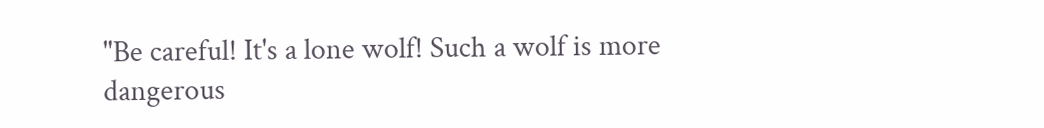"Be careful! It's a lone wolf! Such a wolf is more dangerous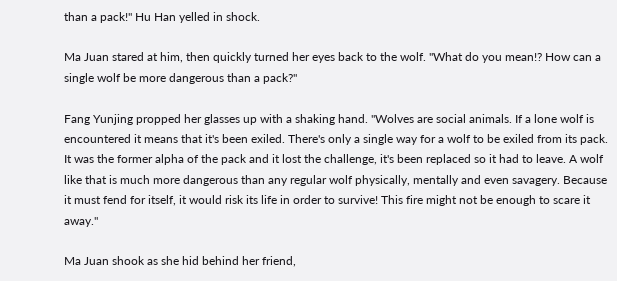than a pack!" Hu Han yelled in shock.

Ma Juan stared at him, then quickly turned her eyes back to the wolf. "What do you mean!? How can a single wolf be more dangerous than a pack?"

Fang Yunjing propped her glasses up with a shaking hand. "Wolves are social animals. If a lone wolf is encountered it means that it's been exiled. There's only a single way for a wolf to be exiled from its pack. It was the former alpha of the pack and it lost the challenge, it's been replaced so it had to leave. A wolf like that is much more dangerous than any regular wolf physically, mentally and even savagery. Because it must fend for itself, it would risk its life in order to survive! This fire might not be enough to scare it away."

Ma Juan shook as she hid behind her friend,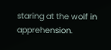staring at the wolf in apprehension.